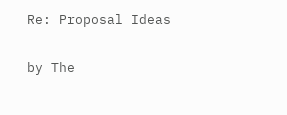Re: Proposal Ideas

by The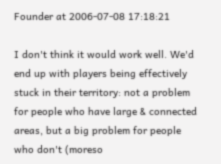Founder at 2006-07-08 17:18:21

I don't think it would work well. We'd end up with players being effectively stuck in their territory: not a problem for people who have large & connected areas, but a big problem for people who don't (moreso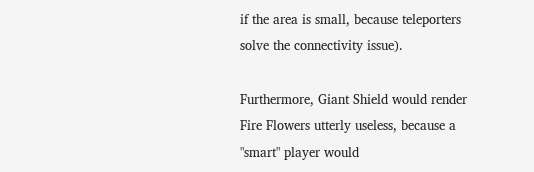if the area is small, because teleporters solve the connectivity issue).

Furthermore, Giant Shield would render Fire Flowers utterly useless, because a "smart" player would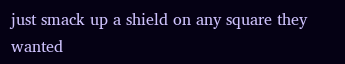just smack up a shield on any square they wanted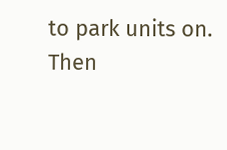to park units on. Then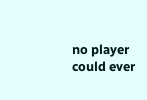no player could ever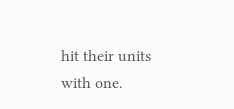hit their units with one.